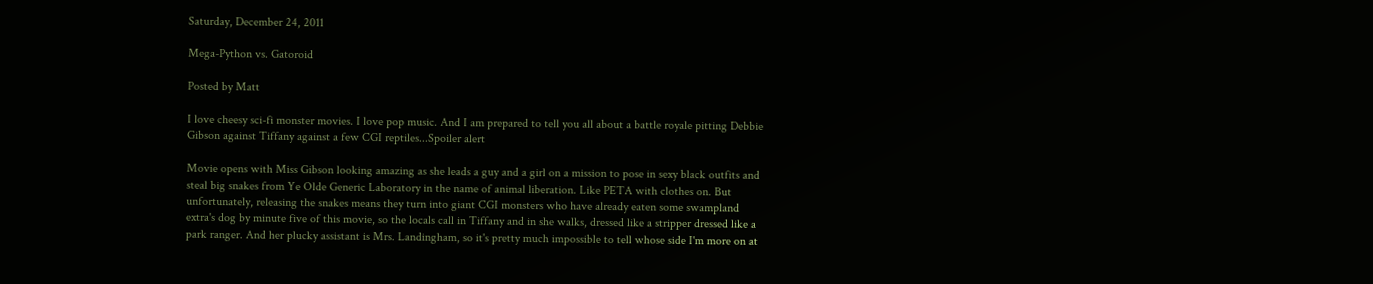Saturday, December 24, 2011

Mega-Python vs. Gatoroid

Posted by Matt

I love cheesy sci-fi monster movies. I love pop music. And I am prepared to tell you all about a battle royale pitting Debbie Gibson against Tiffany against a few CGI reptiles...Spoiler alert

Movie opens with Miss Gibson looking amazing as she leads a guy and a girl on a mission to pose in sexy black outfits and steal big snakes from Ye Olde Generic Laboratory in the name of animal liberation. Like PETA with clothes on. But unfortunately, releasing the snakes means they turn into giant CGI monsters who have already eaten some swampland extra's dog by minute five of this movie, so the locals call in Tiffany and in she walks, dressed like a stripper dressed like a park ranger. And her plucky assistant is Mrs. Landingham, so it's pretty much impossible to tell whose side I'm more on at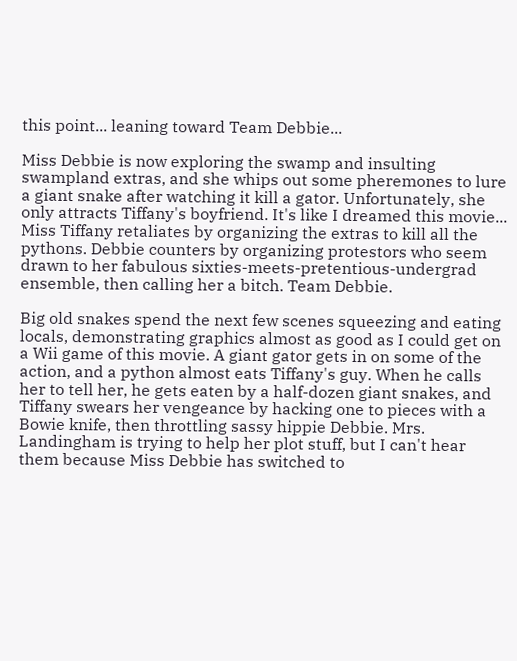this point... leaning toward Team Debbie...

Miss Debbie is now exploring the swamp and insulting swampland extras, and she whips out some pheremones to lure a giant snake after watching it kill a gator. Unfortunately, she only attracts Tiffany's boyfriend. It's like I dreamed this movie... Miss Tiffany retaliates by organizing the extras to kill all the pythons. Debbie counters by organizing protestors who seem drawn to her fabulous sixties-meets-pretentious-undergrad ensemble, then calling her a bitch. Team Debbie.

Big old snakes spend the next few scenes squeezing and eating locals, demonstrating graphics almost as good as I could get on a Wii game of this movie. A giant gator gets in on some of the action, and a python almost eats Tiffany's guy. When he calls her to tell her, he gets eaten by a half-dozen giant snakes, and Tiffany swears her vengeance by hacking one to pieces with a Bowie knife, then throttling sassy hippie Debbie. Mrs. Landingham is trying to help her plot stuff, but I can't hear them because Miss Debbie has switched to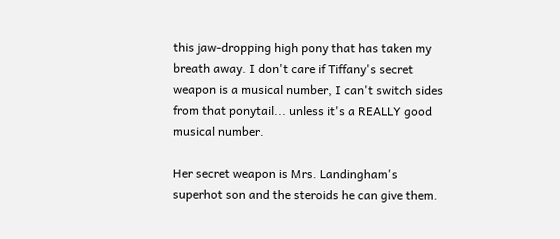this jaw-dropping high pony that has taken my breath away. I don't care if Tiffany's secret weapon is a musical number, I can't switch sides from that ponytail... unless it's a REALLY good musical number.

Her secret weapon is Mrs. Landingham's superhot son and the steroids he can give them.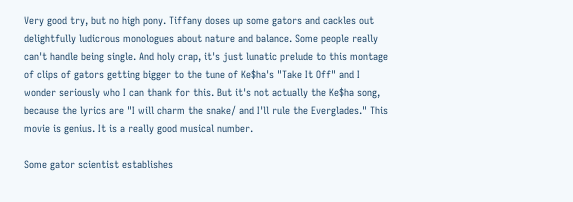Very good try, but no high pony. Tiffany doses up some gators and cackles out delightfully ludicrous monologues about nature and balance. Some people really can't handle being single. And holy crap, it's just lunatic prelude to this montage of clips of gators getting bigger to the tune of Ke$ha's "Take It Off" and I wonder seriously who I can thank for this. But it's not actually the Ke$ha song, because the lyrics are "I will charm the snake/ and I'll rule the Everglades." This movie is genius. It is a really good musical number.

Some gator scientist establishes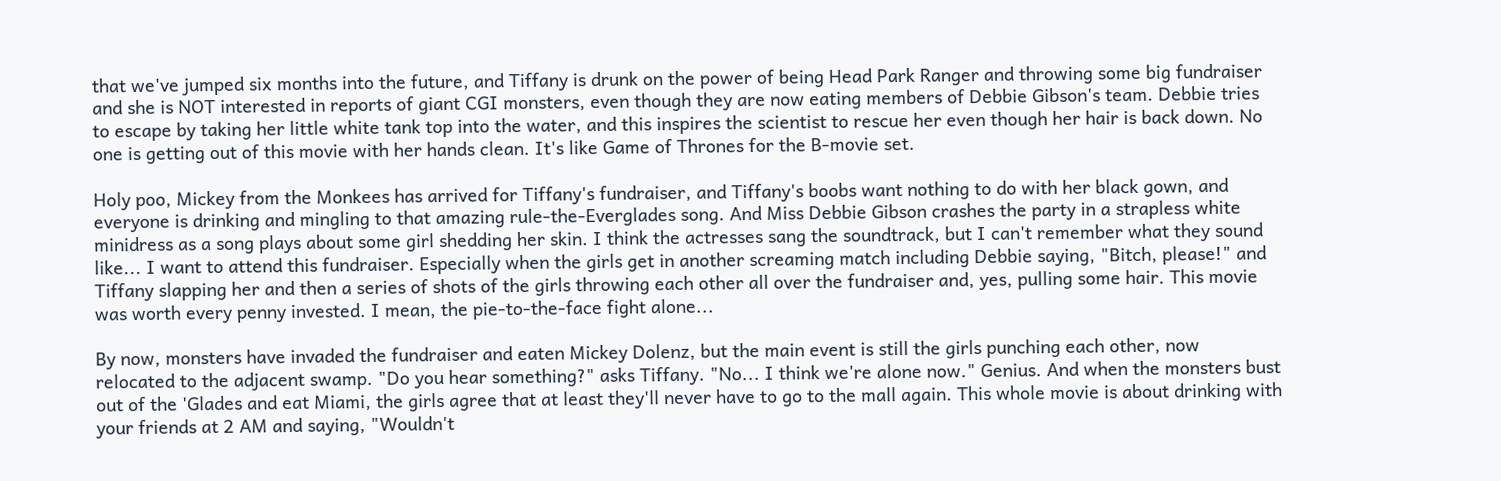that we've jumped six months into the future, and Tiffany is drunk on the power of being Head Park Ranger and throwing some big fundraiser and she is NOT interested in reports of giant CGI monsters, even though they are now eating members of Debbie Gibson's team. Debbie tries to escape by taking her little white tank top into the water, and this inspires the scientist to rescue her even though her hair is back down. No one is getting out of this movie with her hands clean. It's like Game of Thrones for the B-movie set.

Holy poo, Mickey from the Monkees has arrived for Tiffany's fundraiser, and Tiffany's boobs want nothing to do with her black gown, and everyone is drinking and mingling to that amazing rule-the-Everglades song. And Miss Debbie Gibson crashes the party in a strapless white minidress as a song plays about some girl shedding her skin. I think the actresses sang the soundtrack, but I can't remember what they sound like... I want to attend this fundraiser. Especially when the girls get in another screaming match including Debbie saying, "Bitch, please!" and Tiffany slapping her and then a series of shots of the girls throwing each other all over the fundraiser and, yes, pulling some hair. This movie was worth every penny invested. I mean, the pie-to-the-face fight alone...

By now, monsters have invaded the fundraiser and eaten Mickey Dolenz, but the main event is still the girls punching each other, now relocated to the adjacent swamp. "Do you hear something?" asks Tiffany. "No... I think we're alone now." Genius. And when the monsters bust out of the 'Glades and eat Miami, the girls agree that at least they'll never have to go to the mall again. This whole movie is about drinking with your friends at 2 AM and saying, "Wouldn't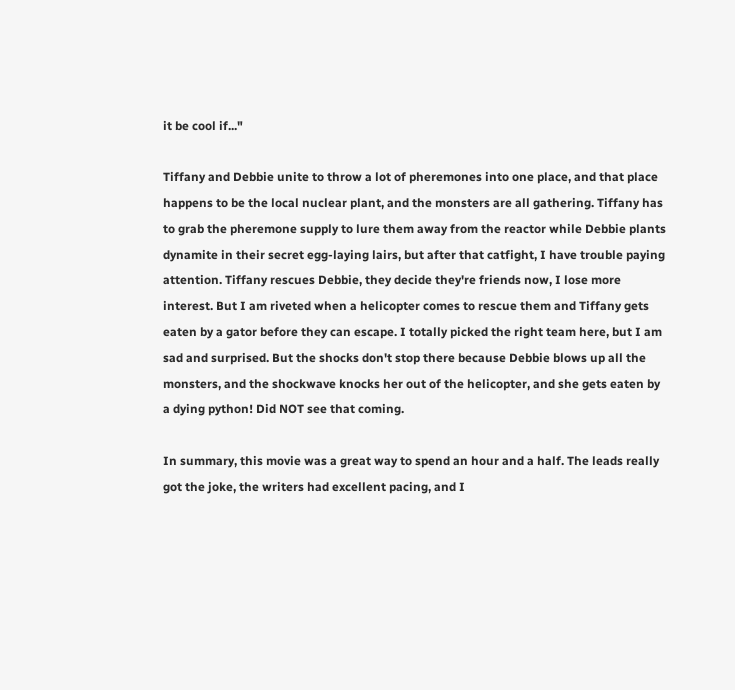it be cool if..."

Tiffany and Debbie unite to throw a lot of pheremones into one place, and that place happens to be the local nuclear plant, and the monsters are all gathering. Tiffany has to grab the pheremone supply to lure them away from the reactor while Debbie plants dynamite in their secret egg-laying lairs, but after that catfight, I have trouble paying attention. Tiffany rescues Debbie, they decide they're friends now, I lose more interest. But I am riveted when a helicopter comes to rescue them and Tiffany gets eaten by a gator before they can escape. I totally picked the right team here, but I am sad and surprised. But the shocks don't stop there because Debbie blows up all the monsters, and the shockwave knocks her out of the helicopter, and she gets eaten by a dying python! Did NOT see that coming.

In summary, this movie was a great way to spend an hour and a half. The leads really got the joke, the writers had excellent pacing, and I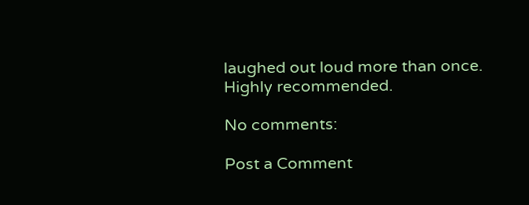laughed out loud more than once. Highly recommended.

No comments:

Post a Comment